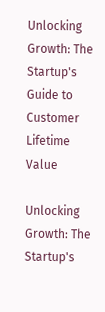Unlocking Growth: The Startup's Guide to Customer Lifetime Value

Unlocking Growth: The Startup's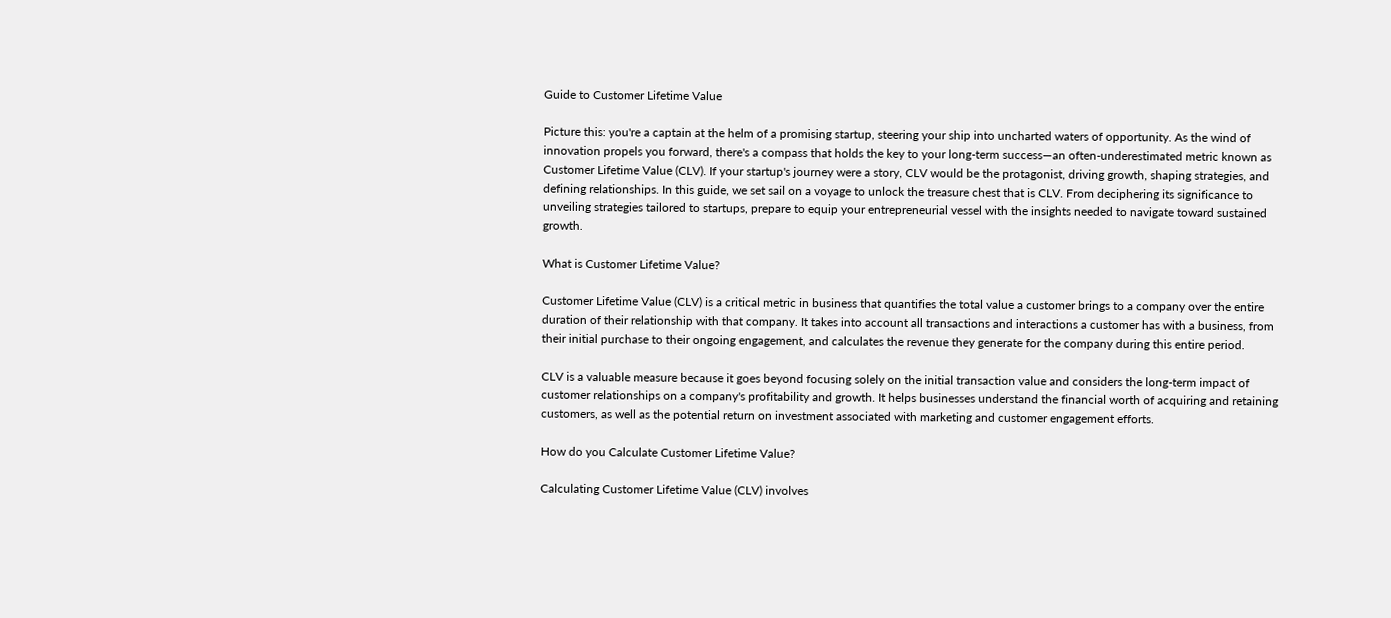Guide to Customer Lifetime Value

Picture this: you're a captain at the helm of a promising startup, steering your ship into uncharted waters of opportunity. As the wind of innovation propels you forward, there's a compass that holds the key to your long-term success—an often-underestimated metric known as Customer Lifetime Value (CLV). If your startup's journey were a story, CLV would be the protagonist, driving growth, shaping strategies, and defining relationships. In this guide, we set sail on a voyage to unlock the treasure chest that is CLV. From deciphering its significance to unveiling strategies tailored to startups, prepare to equip your entrepreneurial vessel with the insights needed to navigate toward sustained growth.

What is Customer Lifetime Value?

Customer Lifetime Value (CLV) is a critical metric in business that quantifies the total value a customer brings to a company over the entire duration of their relationship with that company. It takes into account all transactions and interactions a customer has with a business, from their initial purchase to their ongoing engagement, and calculates the revenue they generate for the company during this entire period.

CLV is a valuable measure because it goes beyond focusing solely on the initial transaction value and considers the long-term impact of customer relationships on a company's profitability and growth. It helps businesses understand the financial worth of acquiring and retaining customers, as well as the potential return on investment associated with marketing and customer engagement efforts.

How do you Calculate Customer Lifetime Value?

Calculating Customer Lifetime Value (CLV) involves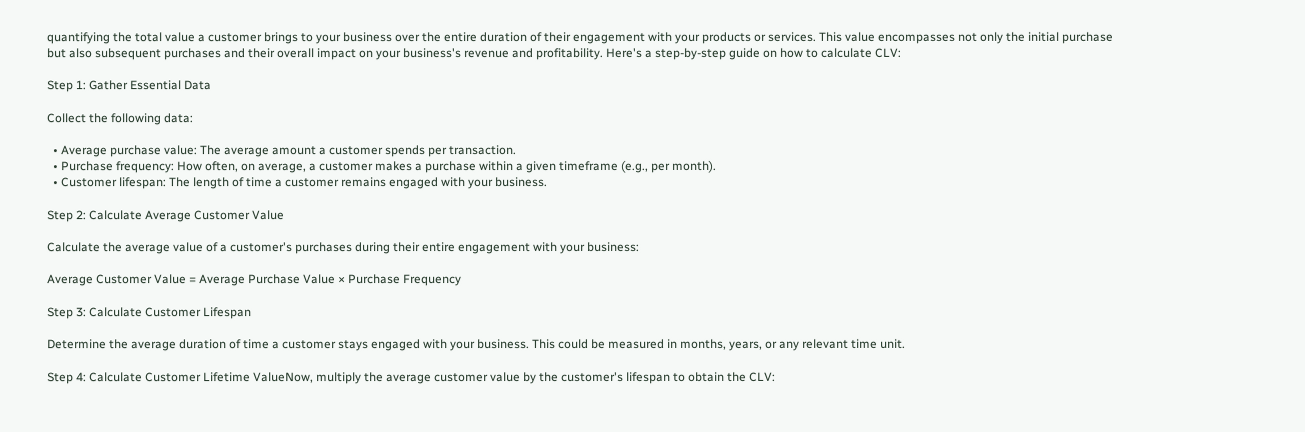quantifying the total value a customer brings to your business over the entire duration of their engagement with your products or services. This value encompasses not only the initial purchase but also subsequent purchases and their overall impact on your business's revenue and profitability. Here's a step-by-step guide on how to calculate CLV:

Step 1: Gather Essential Data

Collect the following data:

  • Average purchase value: The average amount a customer spends per transaction.
  • Purchase frequency: How often, on average, a customer makes a purchase within a given timeframe (e.g., per month).
  • Customer lifespan: The length of time a customer remains engaged with your business.

Step 2: Calculate Average Customer Value

Calculate the average value of a customer's purchases during their entire engagement with your business:

Average Customer Value = Average Purchase Value × Purchase Frequency

Step 3: Calculate Customer Lifespan

Determine the average duration of time a customer stays engaged with your business. This could be measured in months, years, or any relevant time unit.

Step 4: Calculate Customer Lifetime ValueNow, multiply the average customer value by the customer's lifespan to obtain the CLV: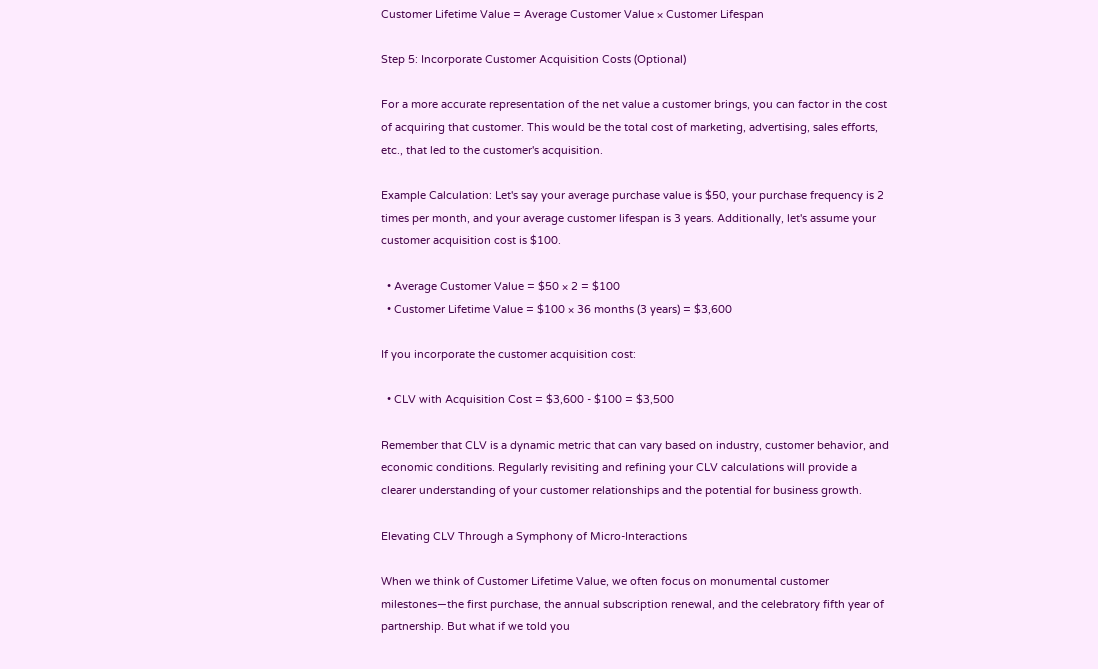Customer Lifetime Value = Average Customer Value × Customer Lifespan

Step 5: Incorporate Customer Acquisition Costs (Optional)

For a more accurate representation of the net value a customer brings, you can factor in the cost of acquiring that customer. This would be the total cost of marketing, advertising, sales efforts, etc., that led to the customer's acquisition.

Example Calculation: Let's say your average purchase value is $50, your purchase frequency is 2 times per month, and your average customer lifespan is 3 years. Additionally, let's assume your customer acquisition cost is $100.

  • Average Customer Value = $50 × 2 = $100
  • Customer Lifetime Value = $100 × 36 months (3 years) = $3,600

If you incorporate the customer acquisition cost:

  • CLV with Acquisition Cost = $3,600 - $100 = $3,500

Remember that CLV is a dynamic metric that can vary based on industry, customer behavior, and economic conditions. Regularly revisiting and refining your CLV calculations will provide a clearer understanding of your customer relationships and the potential for business growth.

Elevating CLV Through a Symphony of Micro-Interactions

When we think of Customer Lifetime Value, we often focus on monumental customer milestones—the first purchase, the annual subscription renewal, and the celebratory fifth year of partnership. But what if we told you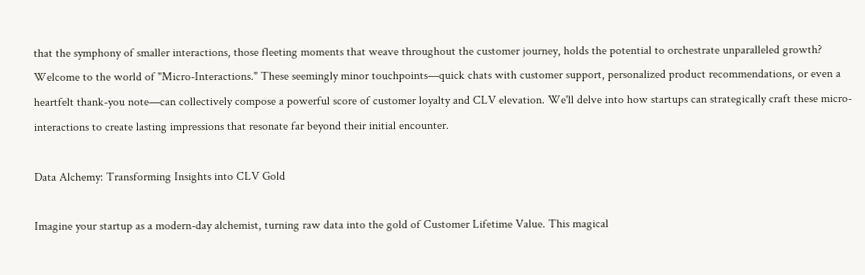that the symphony of smaller interactions, those fleeting moments that weave throughout the customer journey, holds the potential to orchestrate unparalleled growth? Welcome to the world of "Micro-Interactions." These seemingly minor touchpoints—quick chats with customer support, personalized product recommendations, or even a heartfelt thank-you note—can collectively compose a powerful score of customer loyalty and CLV elevation. We'll delve into how startups can strategically craft these micro-interactions to create lasting impressions that resonate far beyond their initial encounter.

Data Alchemy: Transforming Insights into CLV Gold

Imagine your startup as a modern-day alchemist, turning raw data into the gold of Customer Lifetime Value. This magical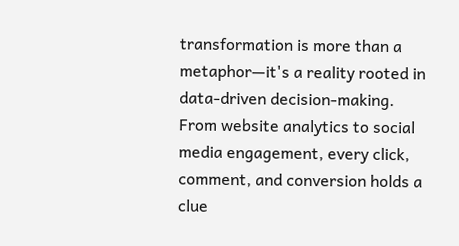transformation is more than a metaphor—it's a reality rooted in data-driven decision-making. From website analytics to social media engagement, every click, comment, and conversion holds a clue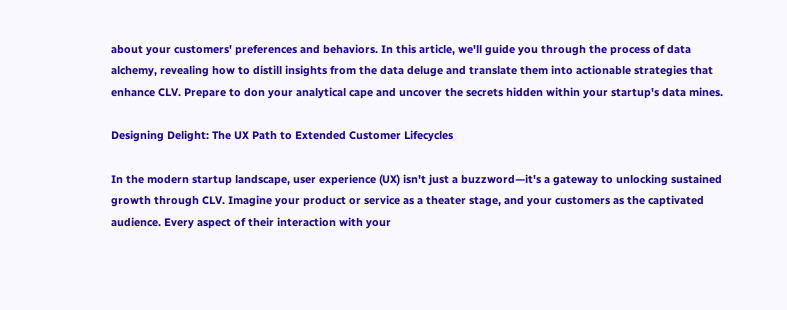about your customers' preferences and behaviors. In this article, we'll guide you through the process of data alchemy, revealing how to distill insights from the data deluge and translate them into actionable strategies that enhance CLV. Prepare to don your analytical cape and uncover the secrets hidden within your startup's data mines.

Designing Delight: The UX Path to Extended Customer Lifecycles

In the modern startup landscape, user experience (UX) isn't just a buzzword—it's a gateway to unlocking sustained growth through CLV. Imagine your product or service as a theater stage, and your customers as the captivated audience. Every aspect of their interaction with your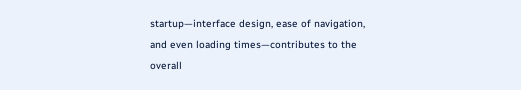startup—interface design, ease of navigation, and even loading times—contributes to the overall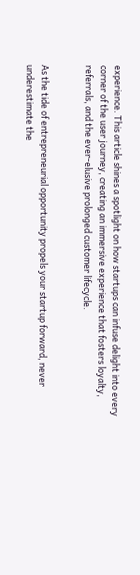experience. This article shines a spotlight on how startups can infuse delight into every corner of the user journey, creating an immersive experience that fosters loyalty, referrals, and the ever-elusive prolonged customer lifecycle.


As the tide of entrepreneurial opportunity propels your startup forward, never underestimate the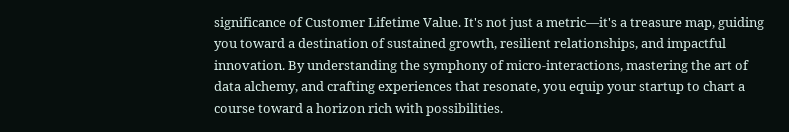significance of Customer Lifetime Value. It's not just a metric—it's a treasure map, guiding you toward a destination of sustained growth, resilient relationships, and impactful innovation. By understanding the symphony of micro-interactions, mastering the art of data alchemy, and crafting experiences that resonate, you equip your startup to chart a course toward a horizon rich with possibilities.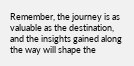Remember, the journey is as valuable as the destination, and the insights gained along the way will shape the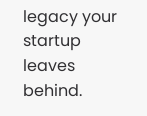legacy your startup leaves behind.